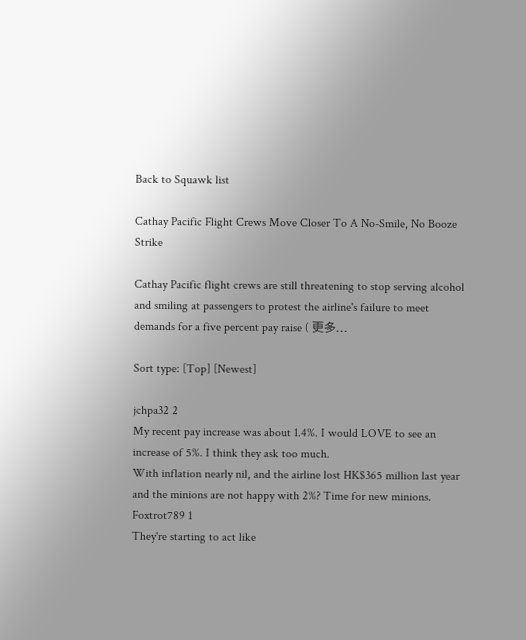Back to Squawk list

Cathay Pacific Flight Crews Move Closer To A No-Smile, No Booze Strike

Cathay Pacific flight crews are still threatening to stop serving alcohol and smiling at passengers to protest the airline's failure to meet demands for a five percent pay raise ( 更多...

Sort type: [Top] [Newest]

jchpa32 2
My recent pay increase was about 1.4%. I would LOVE to see an increase of 5%. I think they ask too much.
With inflation nearly nil, and the airline lost HK$365 million last year and the minions are not happy with 2%? Time for new minions.
Foxtrot789 1
They're starting to act like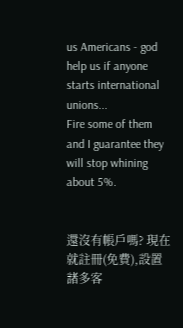us Americans - god help us if anyone starts international unions...
Fire some of them and I guarantee they will stop whining about 5%.


還沒有帳戶嗎? 現在就註冊(免費),設置諸多客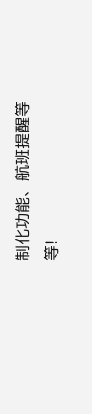制化功能、航班提醒等等!